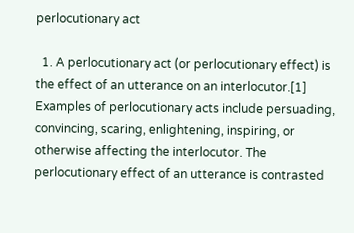perlocutionary act

  1. A perlocutionary act (or perlocutionary effect) is the effect of an utterance on an interlocutor.[1] Examples of perlocutionary acts include persuading, convincing, scaring, enlightening, inspiring, or otherwise affecting the interlocutor. The perlocutionary effect of an utterance is contrasted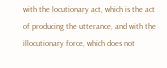with the locutionary act, which is the act of producing the utterance, and with the illocutionary force, which does not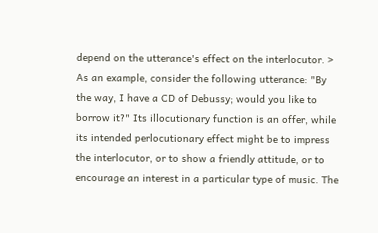depend on the utterance's effect on the interlocutor. > As an example, consider the following utterance: "By the way, I have a CD of Debussy; would you like to borrow it?" Its illocutionary function is an offer, while its intended perlocutionary effect might be to impress the interlocutor, or to show a friendly attitude, or to encourage an interest in a particular type of music. The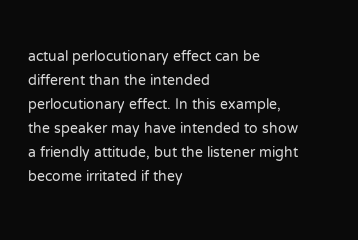actual perlocutionary effect can be different than the intended perlocutionary effect. In this example, the speaker may have intended to show a friendly attitude, but the listener might become irritated if they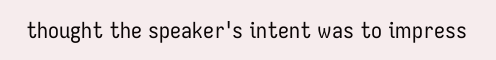thought the speaker's intent was to impress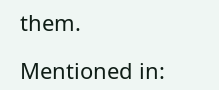them.

Mentioned in: